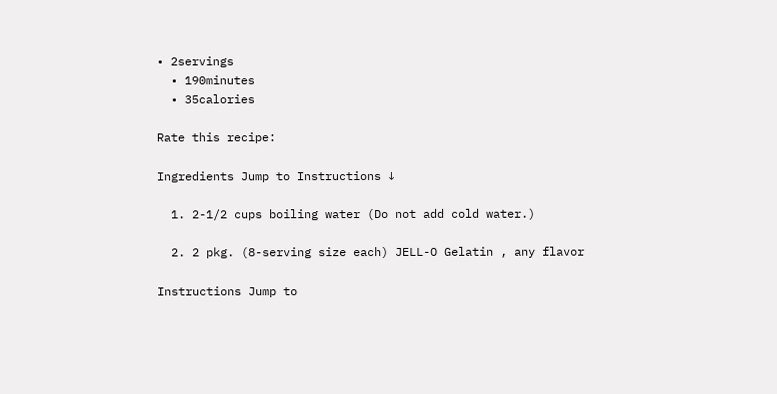• 2servings
  • 190minutes
  • 35calories

Rate this recipe:

Ingredients Jump to Instructions ↓

  1. 2-1/2 cups boiling water (Do not add cold water.)

  2. 2 pkg. (8-serving size each) JELL-O Gelatin , any flavor

Instructions Jump to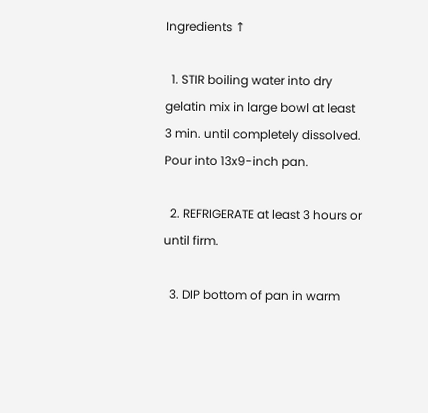Ingredients ↑

  1. STIR boiling water into dry gelatin mix in large bowl at least 3 min. until completely dissolved. Pour into 13x9-inch pan.

  2. REFRIGERATE at least 3 hours or until firm.

  3. DIP bottom of pan in warm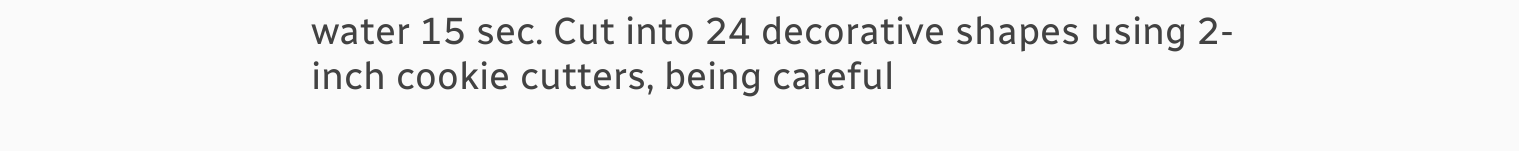water 15 sec. Cut into 24 decorative shapes using 2-inch cookie cutters, being careful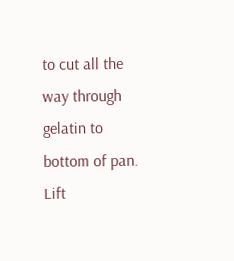to cut all the way through gelatin to bottom of pan. Lift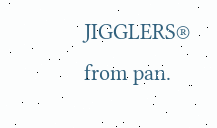JIGGLERS® from pan.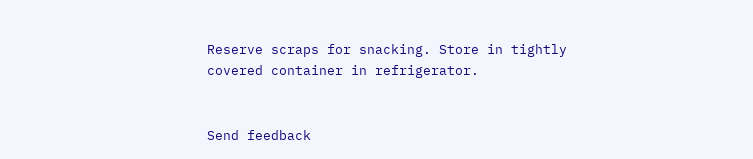Reserve scraps for snacking. Store in tightly covered container in refrigerator.


Send feedback